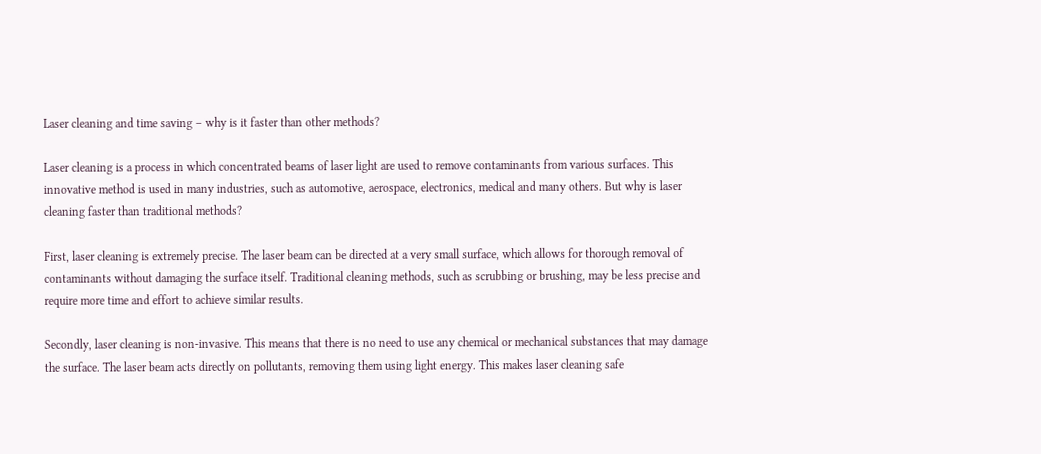Laser cleaning and time saving – why is it faster than other methods?

Laser cleaning is a process in which concentrated beams of laser light are used to remove contaminants from various surfaces. This innovative method is used in many industries, such as automotive, aerospace, electronics, medical and many others. But why is laser cleaning faster than traditional methods?

First, laser cleaning is extremely precise. The laser beam can be directed at a very small surface, which allows for thorough removal of contaminants without damaging the surface itself. Traditional cleaning methods, such as scrubbing or brushing, may be less precise and require more time and effort to achieve similar results.

Secondly, laser cleaning is non-invasive. This means that there is no need to use any chemical or mechanical substances that may damage the surface. The laser beam acts directly on pollutants, removing them using light energy. This makes laser cleaning safe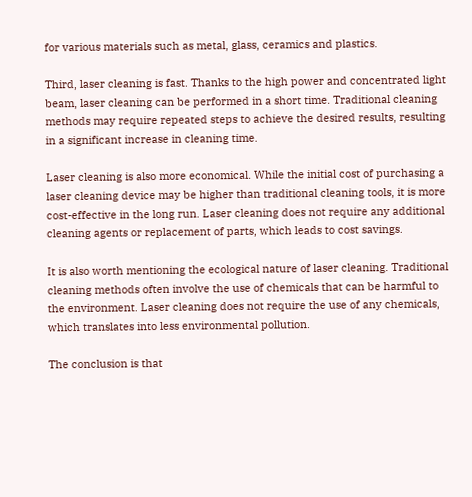for various materials such as metal, glass, ceramics and plastics.

Third, laser cleaning is fast. Thanks to the high power and concentrated light beam, laser cleaning can be performed in a short time. Traditional cleaning methods may require repeated steps to achieve the desired results, resulting in a significant increase in cleaning time.

Laser cleaning is also more economical. While the initial cost of purchasing a laser cleaning device may be higher than traditional cleaning tools, it is more cost-effective in the long run. Laser cleaning does not require any additional cleaning agents or replacement of parts, which leads to cost savings.

It is also worth mentioning the ecological nature of laser cleaning. Traditional cleaning methods often involve the use of chemicals that can be harmful to the environment. Laser cleaning does not require the use of any chemicals, which translates into less environmental pollution.

The conclusion is that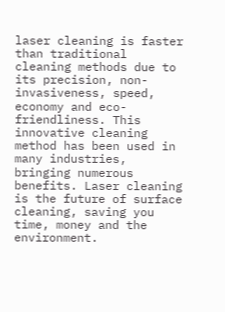laser cleaning is faster than traditional cleaning methods due to its precision, non-invasiveness, speed, economy and eco-friendliness. This innovative cleaning method has been used in many industries, bringing numerous benefits. Laser cleaning is the future of surface cleaning, saving you time, money and the environment.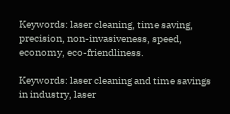Keywords: laser cleaning, time saving, precision, non-invasiveness, speed, economy, eco-friendliness.

Keywords: laser cleaning and time savings in industry, laser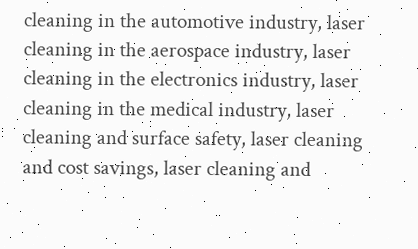cleaning in the automotive industry, laser cleaning in the aerospace industry, laser cleaning in the electronics industry, laser cleaning in the medical industry, laser cleaning and surface safety, laser cleaning and cost savings, laser cleaning and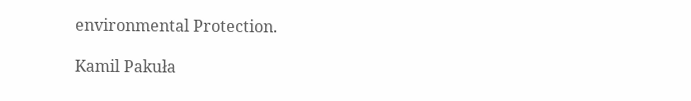environmental Protection.

Kamil Pakuła